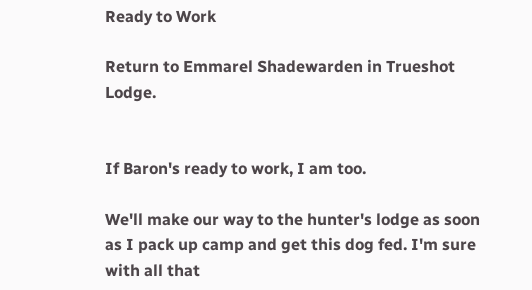Ready to Work

Return to Emmarel Shadewarden in Trueshot Lodge.


If Baron's ready to work, I am too.

We'll make our way to the hunter's lodge as soon as I pack up camp and get this dog fed. I'm sure with all that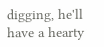digging, he'll have a hearty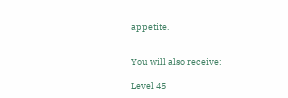appetite.


You will also receive:

Level 45